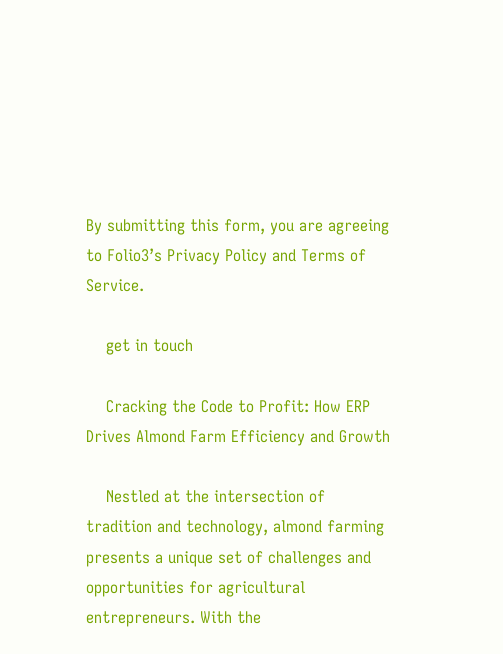By submitting this form, you are agreeing to Folio3’s Privacy Policy and Terms of Service.

    get in touch

    Cracking the Code to Profit: How ERP Drives Almond Farm Efficiency and Growth

    Nestled at the intersection of tradition and technology, almond farming presents a unique set of challenges and opportunities for agricultural entrepreneurs. With the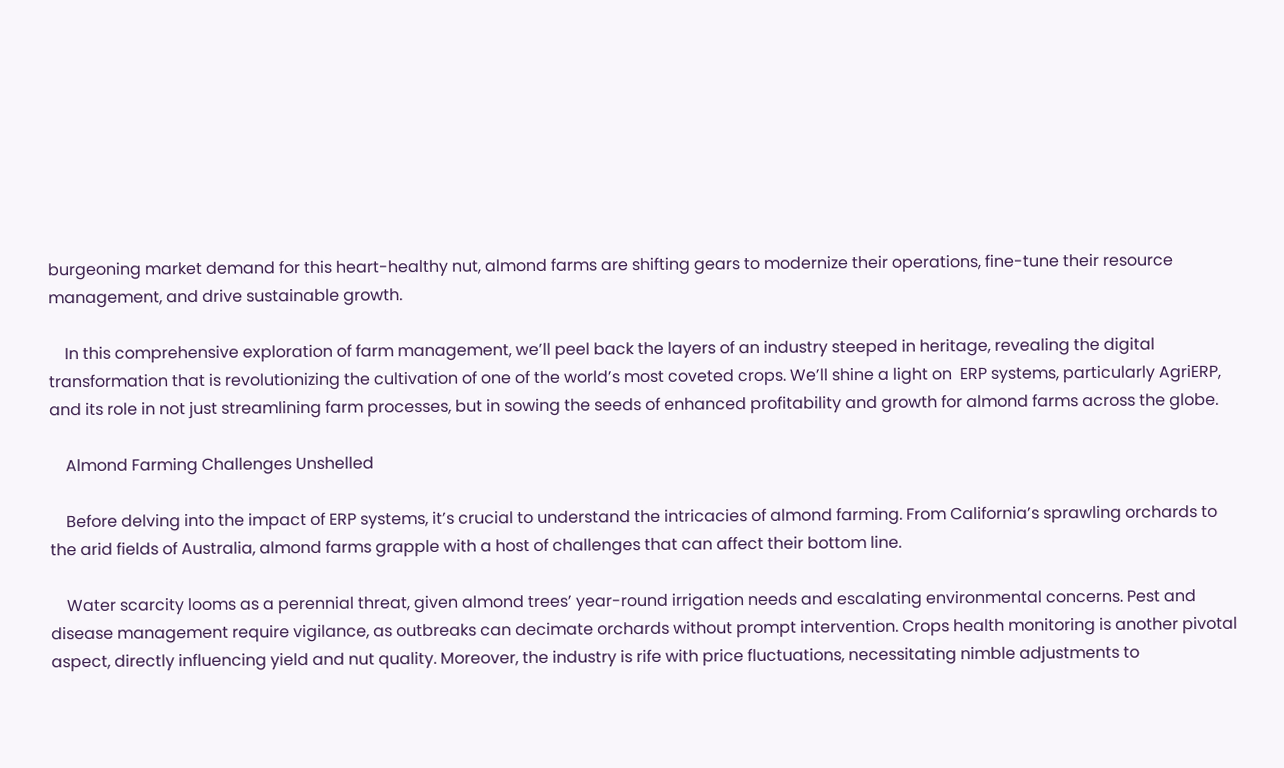burgeoning market demand for this heart-healthy nut, almond farms are shifting gears to modernize their operations, fine-tune their resource management, and drive sustainable growth.

    In this comprehensive exploration of farm management, we’ll peel back the layers of an industry steeped in heritage, revealing the digital transformation that is revolutionizing the cultivation of one of the world’s most coveted crops. We’ll shine a light on  ERP systems, particularly AgriERP, and its role in not just streamlining farm processes, but in sowing the seeds of enhanced profitability and growth for almond farms across the globe.

    Almond Farming Challenges Unshelled

    Before delving into the impact of ERP systems, it’s crucial to understand the intricacies of almond farming. From California’s sprawling orchards to the arid fields of Australia, almond farms grapple with a host of challenges that can affect their bottom line.

    Water scarcity looms as a perennial threat, given almond trees’ year-round irrigation needs and escalating environmental concerns. Pest and disease management require vigilance, as outbreaks can decimate orchards without prompt intervention. Crops health monitoring is another pivotal aspect, directly influencing yield and nut quality. Moreover, the industry is rife with price fluctuations, necessitating nimble adjustments to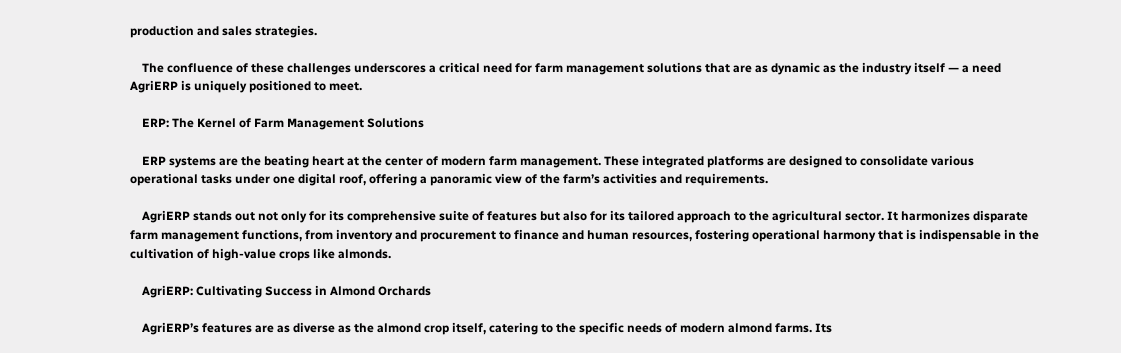production and sales strategies.

    The confluence of these challenges underscores a critical need for farm management solutions that are as dynamic as the industry itself — a need AgriERP is uniquely positioned to meet.

    ERP: The Kernel of Farm Management Solutions

    ERP systems are the beating heart at the center of modern farm management. These integrated platforms are designed to consolidate various operational tasks under one digital roof, offering a panoramic view of the farm’s activities and requirements.

    AgriERP stands out not only for its comprehensive suite of features but also for its tailored approach to the agricultural sector. It harmonizes disparate farm management functions, from inventory and procurement to finance and human resources, fostering operational harmony that is indispensable in the cultivation of high-value crops like almonds.

    AgriERP: Cultivating Success in Almond Orchards

    AgriERP’s features are as diverse as the almond crop itself, catering to the specific needs of modern almond farms. Its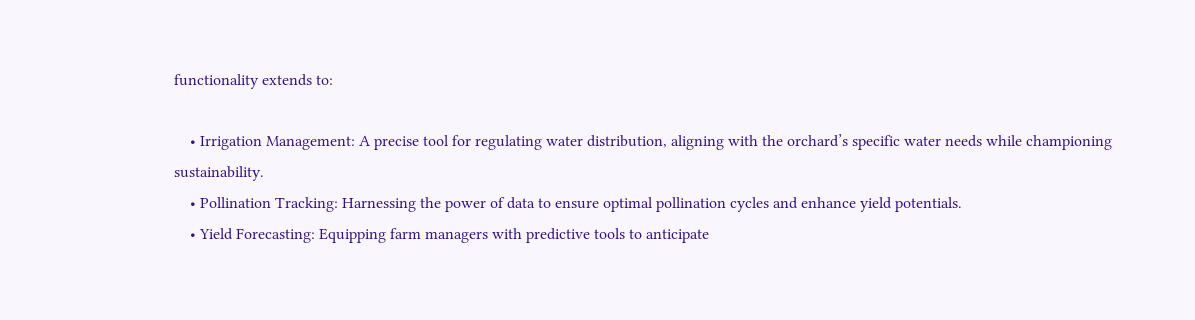functionality extends to:

    • Irrigation Management: A precise tool for regulating water distribution, aligning with the orchard’s specific water needs while championing sustainability.
    • Pollination Tracking: Harnessing the power of data to ensure optimal pollination cycles and enhance yield potentials.
    • Yield Forecasting: Equipping farm managers with predictive tools to anticipate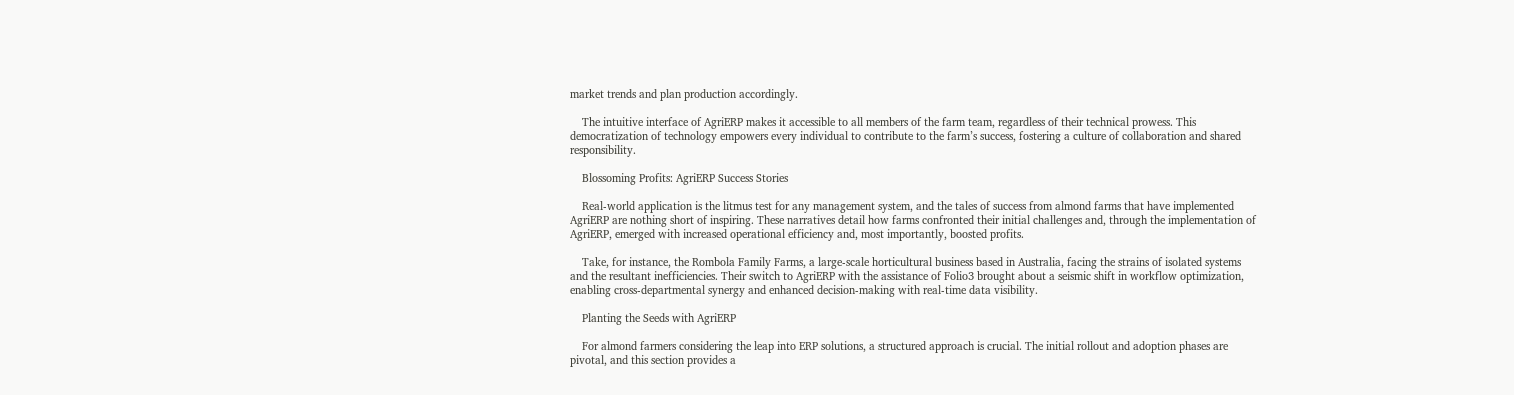market trends and plan production accordingly.

    The intuitive interface of AgriERP makes it accessible to all members of the farm team, regardless of their technical prowess. This democratization of technology empowers every individual to contribute to the farm’s success, fostering a culture of collaboration and shared responsibility.

    Blossoming Profits: AgriERP Success Stories

    Real-world application is the litmus test for any management system, and the tales of success from almond farms that have implemented AgriERP are nothing short of inspiring. These narratives detail how farms confronted their initial challenges and, through the implementation of AgriERP, emerged with increased operational efficiency and, most importantly, boosted profits.

    Take, for instance, the Rombola Family Farms, a large-scale horticultural business based in Australia, facing the strains of isolated systems and the resultant inefficiencies. Their switch to AgriERP with the assistance of Folio3 brought about a seismic shift in workflow optimization, enabling cross-departmental synergy and enhanced decision-making with real-time data visibility.

    Planting the Seeds with AgriERP

    For almond farmers considering the leap into ERP solutions, a structured approach is crucial. The initial rollout and adoption phases are pivotal, and this section provides a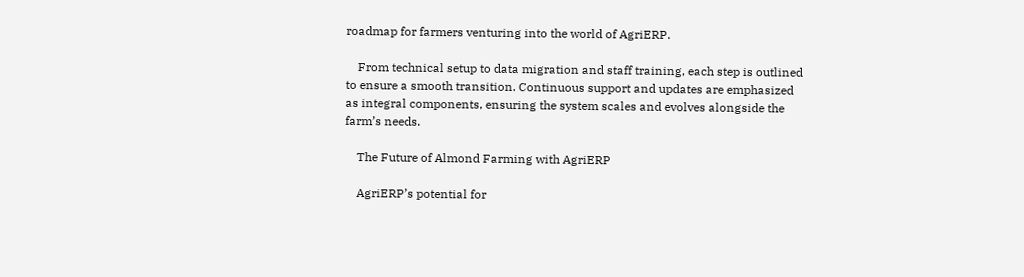roadmap for farmers venturing into the world of AgriERP.

    From technical setup to data migration and staff training, each step is outlined to ensure a smooth transition. Continuous support and updates are emphasized as integral components, ensuring the system scales and evolves alongside the farm’s needs.

    The Future of Almond Farming with AgriERP

    AgriERP’s potential for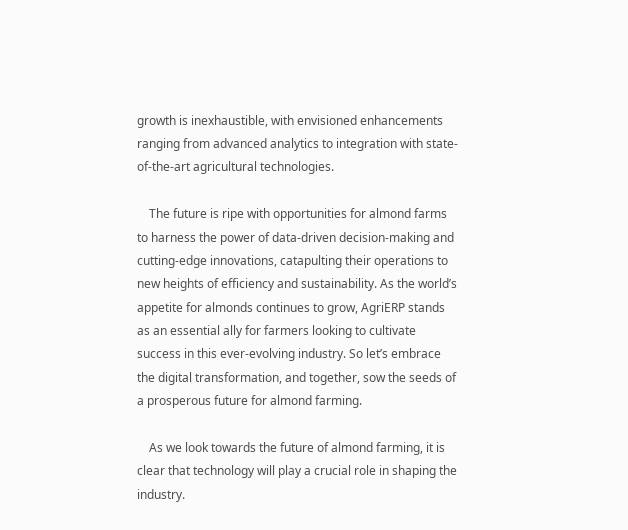growth is inexhaustible, with envisioned enhancements ranging from advanced analytics to integration with state-of-the-art agricultural technologies.

    The future is ripe with opportunities for almond farms to harness the power of data-driven decision-making and cutting-edge innovations, catapulting their operations to new heights of efficiency and sustainability. As the world’s appetite for almonds continues to grow, AgriERP stands as an essential ally for farmers looking to cultivate success in this ever-evolving industry. So let’s embrace the digital transformation, and together, sow the seeds of a prosperous future for almond farming.

    As we look towards the future of almond farming, it is clear that technology will play a crucial role in shaping the industry.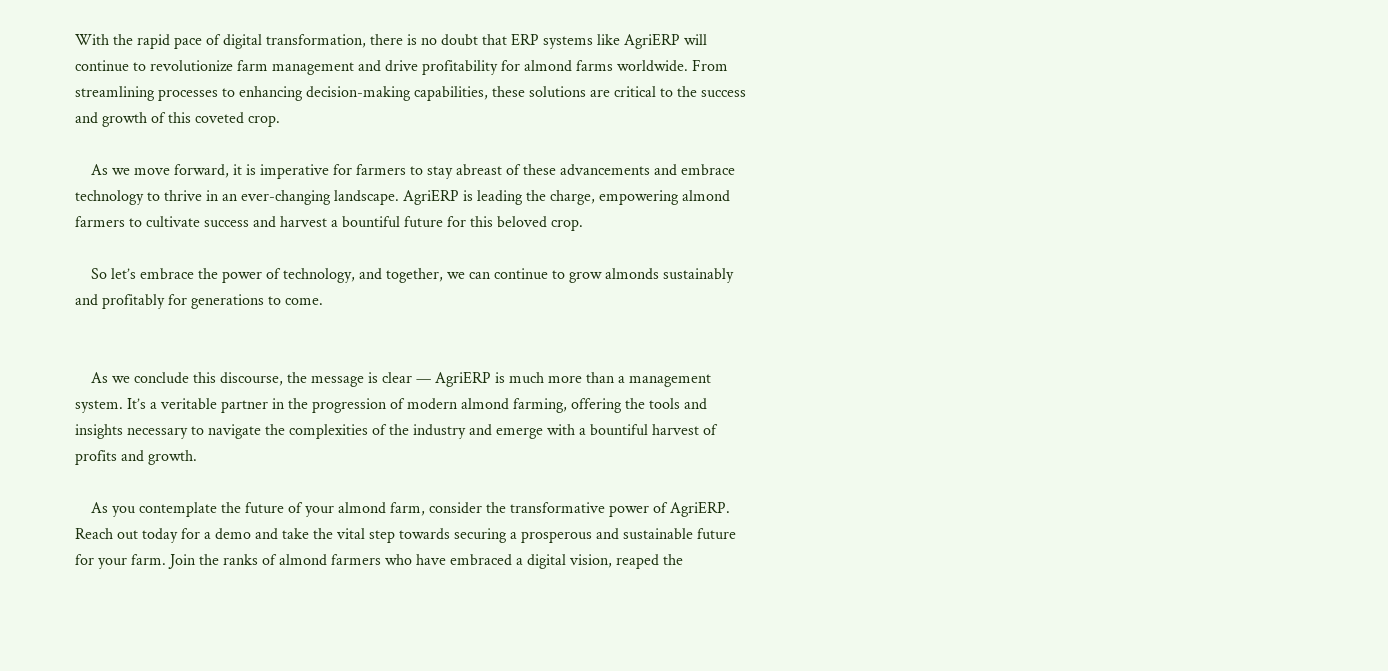With the rapid pace of digital transformation, there is no doubt that ERP systems like AgriERP will continue to revolutionize farm management and drive profitability for almond farms worldwide. From streamlining processes to enhancing decision-making capabilities, these solutions are critical to the success and growth of this coveted crop.

    As we move forward, it is imperative for farmers to stay abreast of these advancements and embrace technology to thrive in an ever-changing landscape. AgriERP is leading the charge, empowering almond farmers to cultivate success and harvest a bountiful future for this beloved crop.

    So let’s embrace the power of technology, and together, we can continue to grow almonds sustainably and profitably for generations to come.


    As we conclude this discourse, the message is clear — AgriERP is much more than a management system. It’s a veritable partner in the progression of modern almond farming, offering the tools and insights necessary to navigate the complexities of the industry and emerge with a bountiful harvest of profits and growth.

    As you contemplate the future of your almond farm, consider the transformative power of AgriERP. Reach out today for a demo and take the vital step towards securing a prosperous and sustainable future for your farm. Join the ranks of almond farmers who have embraced a digital vision, reaped the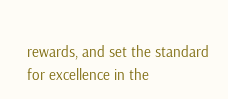rewards, and set the standard for excellence in the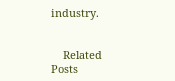industry.


    Related Posts